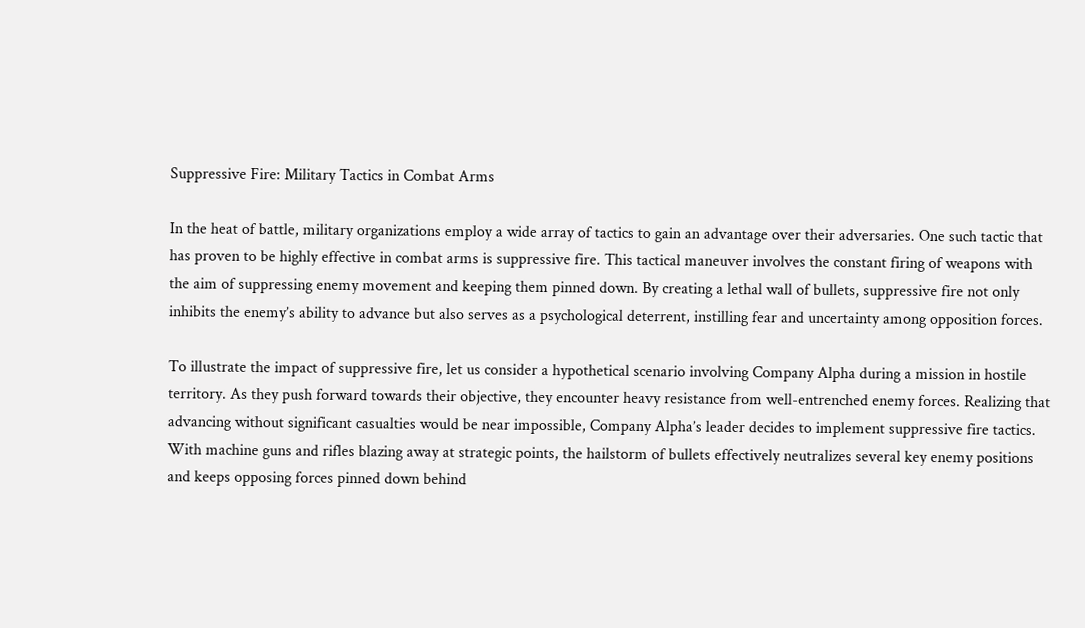Suppressive Fire: Military Tactics in Combat Arms

In the heat of battle, military organizations employ a wide array of tactics to gain an advantage over their adversaries. One such tactic that has proven to be highly effective in combat arms is suppressive fire. This tactical maneuver involves the constant firing of weapons with the aim of suppressing enemy movement and keeping them pinned down. By creating a lethal wall of bullets, suppressive fire not only inhibits the enemy’s ability to advance but also serves as a psychological deterrent, instilling fear and uncertainty among opposition forces.

To illustrate the impact of suppressive fire, let us consider a hypothetical scenario involving Company Alpha during a mission in hostile territory. As they push forward towards their objective, they encounter heavy resistance from well-entrenched enemy forces. Realizing that advancing without significant casualties would be near impossible, Company Alpha’s leader decides to implement suppressive fire tactics. With machine guns and rifles blazing away at strategic points, the hailstorm of bullets effectively neutralizes several key enemy positions and keeps opposing forces pinned down behind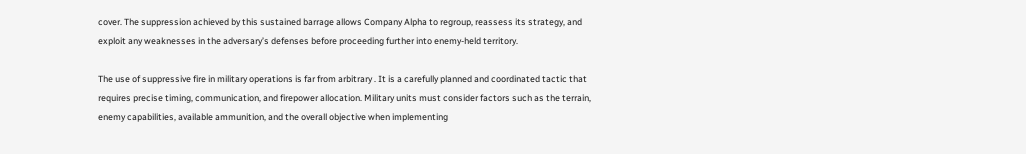cover. The suppression achieved by this sustained barrage allows Company Alpha to regroup, reassess its strategy, and exploit any weaknesses in the adversary’s defenses before proceeding further into enemy-held territory.

The use of suppressive fire in military operations is far from arbitrary . It is a carefully planned and coordinated tactic that requires precise timing, communication, and firepower allocation. Military units must consider factors such as the terrain, enemy capabilities, available ammunition, and the overall objective when implementing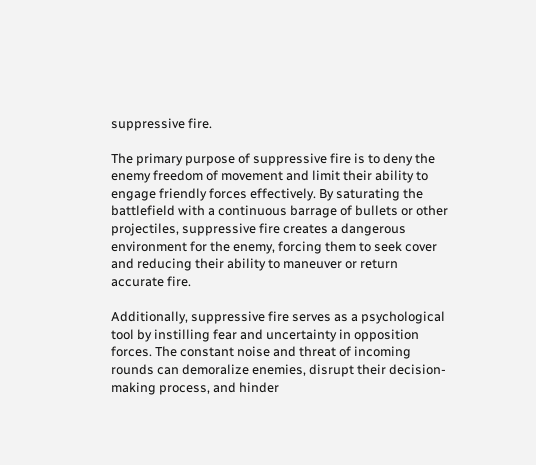suppressive fire.

The primary purpose of suppressive fire is to deny the enemy freedom of movement and limit their ability to engage friendly forces effectively. By saturating the battlefield with a continuous barrage of bullets or other projectiles, suppressive fire creates a dangerous environment for the enemy, forcing them to seek cover and reducing their ability to maneuver or return accurate fire.

Additionally, suppressive fire serves as a psychological tool by instilling fear and uncertainty in opposition forces. The constant noise and threat of incoming rounds can demoralize enemies, disrupt their decision-making process, and hinder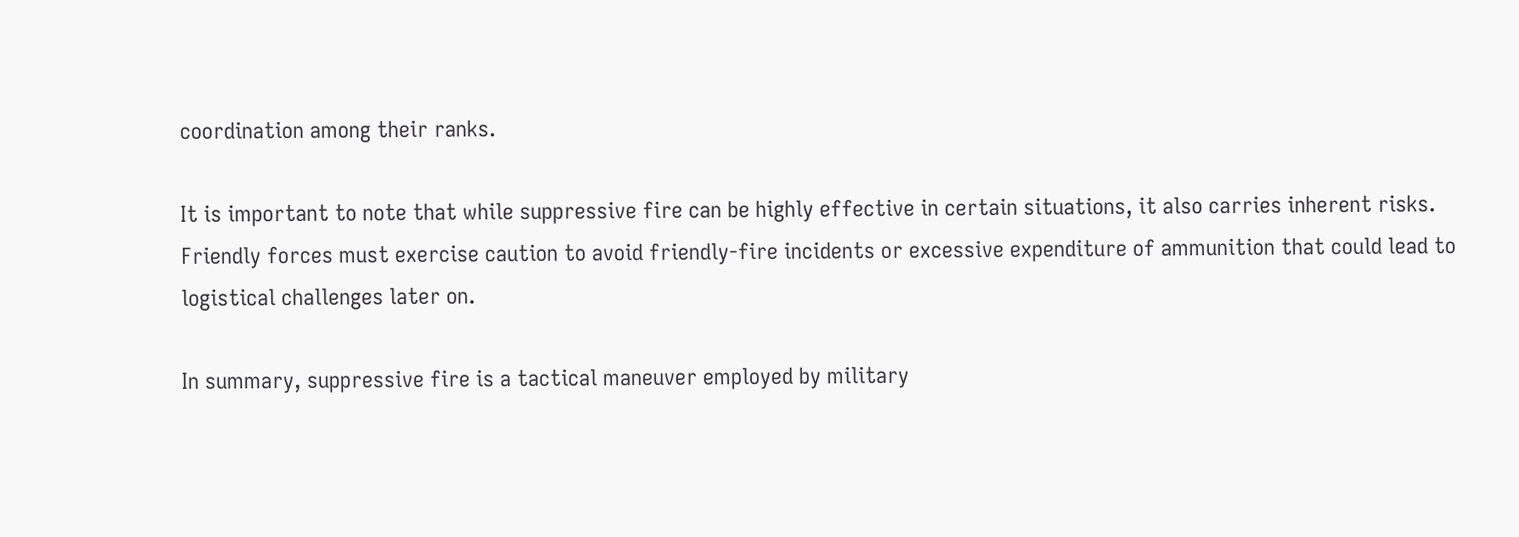coordination among their ranks.

It is important to note that while suppressive fire can be highly effective in certain situations, it also carries inherent risks. Friendly forces must exercise caution to avoid friendly-fire incidents or excessive expenditure of ammunition that could lead to logistical challenges later on.

In summary, suppressive fire is a tactical maneuver employed by military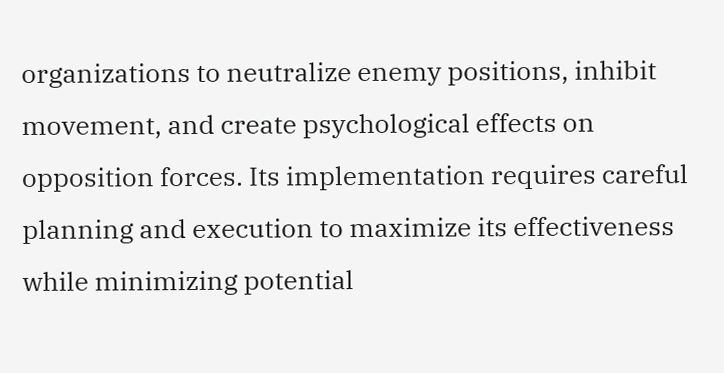organizations to neutralize enemy positions, inhibit movement, and create psychological effects on opposition forces. Its implementation requires careful planning and execution to maximize its effectiveness while minimizing potential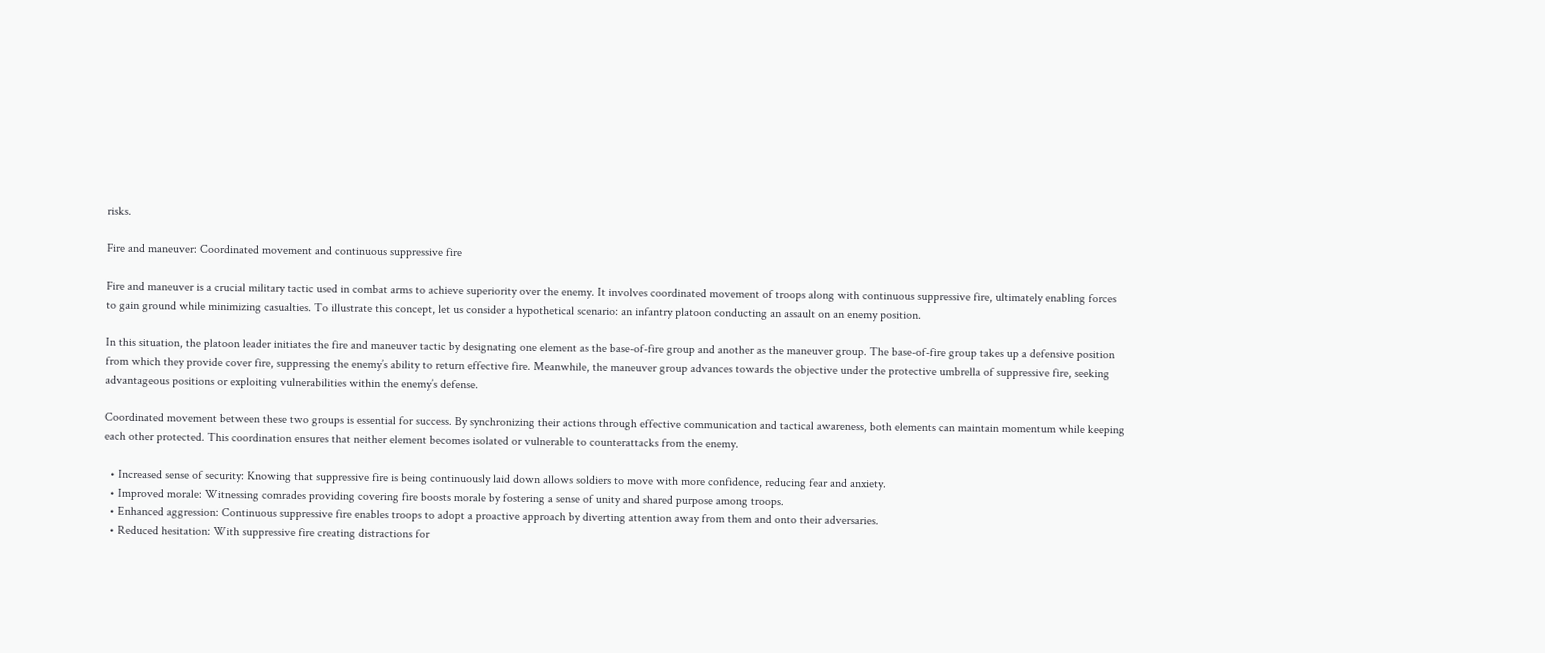risks.

Fire and maneuver: Coordinated movement and continuous suppressive fire

Fire and maneuver is a crucial military tactic used in combat arms to achieve superiority over the enemy. It involves coordinated movement of troops along with continuous suppressive fire, ultimately enabling forces to gain ground while minimizing casualties. To illustrate this concept, let us consider a hypothetical scenario: an infantry platoon conducting an assault on an enemy position.

In this situation, the platoon leader initiates the fire and maneuver tactic by designating one element as the base-of-fire group and another as the maneuver group. The base-of-fire group takes up a defensive position from which they provide cover fire, suppressing the enemy’s ability to return effective fire. Meanwhile, the maneuver group advances towards the objective under the protective umbrella of suppressive fire, seeking advantageous positions or exploiting vulnerabilities within the enemy’s defense.

Coordinated movement between these two groups is essential for success. By synchronizing their actions through effective communication and tactical awareness, both elements can maintain momentum while keeping each other protected. This coordination ensures that neither element becomes isolated or vulnerable to counterattacks from the enemy.

  • Increased sense of security: Knowing that suppressive fire is being continuously laid down allows soldiers to move with more confidence, reducing fear and anxiety.
  • Improved morale: Witnessing comrades providing covering fire boosts morale by fostering a sense of unity and shared purpose among troops.
  • Enhanced aggression: Continuous suppressive fire enables troops to adopt a proactive approach by diverting attention away from them and onto their adversaries.
  • Reduced hesitation: With suppressive fire creating distractions for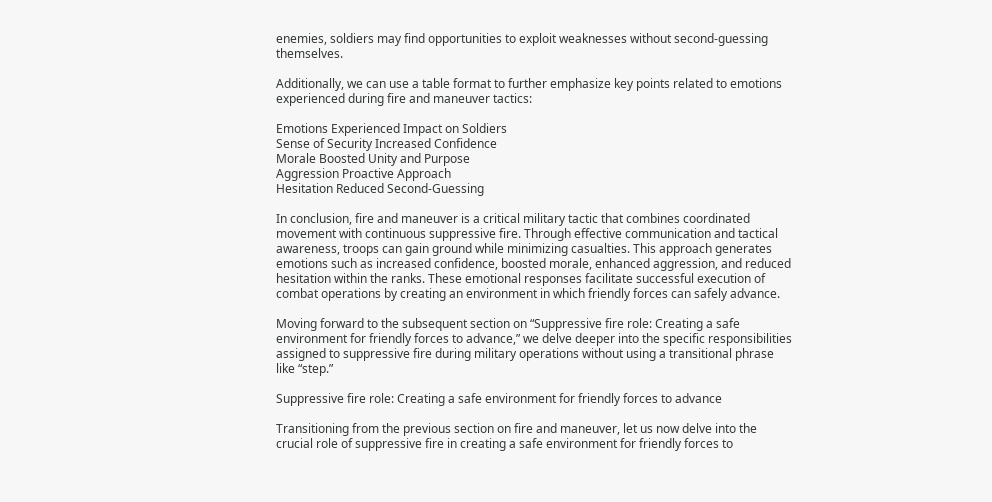enemies, soldiers may find opportunities to exploit weaknesses without second-guessing themselves.

Additionally, we can use a table format to further emphasize key points related to emotions experienced during fire and maneuver tactics:

Emotions Experienced Impact on Soldiers
Sense of Security Increased Confidence
Morale Boosted Unity and Purpose
Aggression Proactive Approach
Hesitation Reduced Second-Guessing

In conclusion, fire and maneuver is a critical military tactic that combines coordinated movement with continuous suppressive fire. Through effective communication and tactical awareness, troops can gain ground while minimizing casualties. This approach generates emotions such as increased confidence, boosted morale, enhanced aggression, and reduced hesitation within the ranks. These emotional responses facilitate successful execution of combat operations by creating an environment in which friendly forces can safely advance.

Moving forward to the subsequent section on “Suppressive fire role: Creating a safe environment for friendly forces to advance,” we delve deeper into the specific responsibilities assigned to suppressive fire during military operations without using a transitional phrase like “step.”

Suppressive fire role: Creating a safe environment for friendly forces to advance

Transitioning from the previous section on fire and maneuver, let us now delve into the crucial role of suppressive fire in creating a safe environment for friendly forces to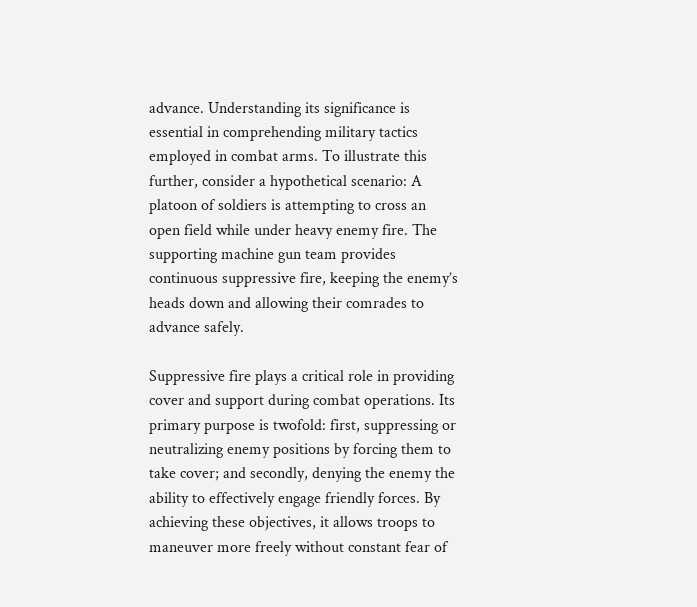advance. Understanding its significance is essential in comprehending military tactics employed in combat arms. To illustrate this further, consider a hypothetical scenario: A platoon of soldiers is attempting to cross an open field while under heavy enemy fire. The supporting machine gun team provides continuous suppressive fire, keeping the enemy’s heads down and allowing their comrades to advance safely.

Suppressive fire plays a critical role in providing cover and support during combat operations. Its primary purpose is twofold: first, suppressing or neutralizing enemy positions by forcing them to take cover; and secondly, denying the enemy the ability to effectively engage friendly forces. By achieving these objectives, it allows troops to maneuver more freely without constant fear of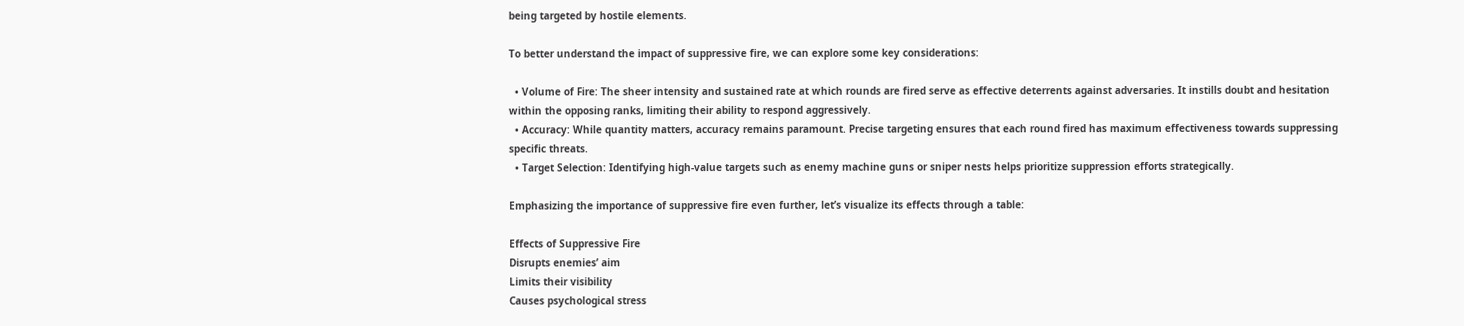being targeted by hostile elements.

To better understand the impact of suppressive fire, we can explore some key considerations:

  • Volume of Fire: The sheer intensity and sustained rate at which rounds are fired serve as effective deterrents against adversaries. It instills doubt and hesitation within the opposing ranks, limiting their ability to respond aggressively.
  • Accuracy: While quantity matters, accuracy remains paramount. Precise targeting ensures that each round fired has maximum effectiveness towards suppressing specific threats.
  • Target Selection: Identifying high-value targets such as enemy machine guns or sniper nests helps prioritize suppression efforts strategically.

Emphasizing the importance of suppressive fire even further, let’s visualize its effects through a table:

Effects of Suppressive Fire
Disrupts enemies’ aim
Limits their visibility
Causes psychological stress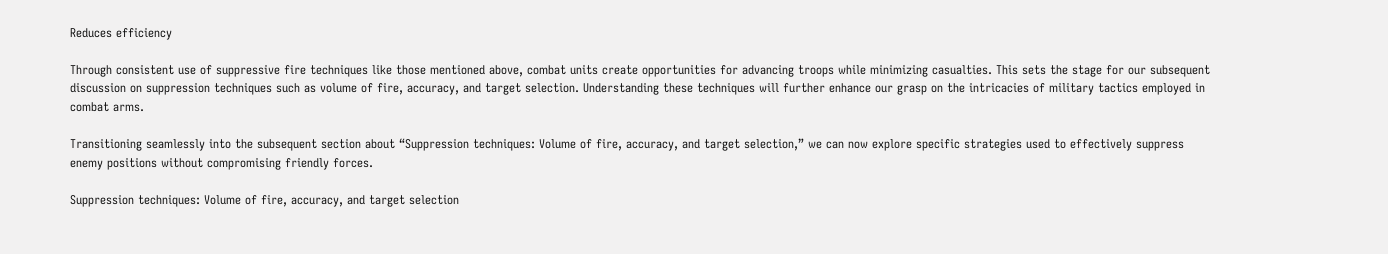Reduces efficiency

Through consistent use of suppressive fire techniques like those mentioned above, combat units create opportunities for advancing troops while minimizing casualties. This sets the stage for our subsequent discussion on suppression techniques such as volume of fire, accuracy, and target selection. Understanding these techniques will further enhance our grasp on the intricacies of military tactics employed in combat arms.

Transitioning seamlessly into the subsequent section about “Suppression techniques: Volume of fire, accuracy, and target selection,” we can now explore specific strategies used to effectively suppress enemy positions without compromising friendly forces.

Suppression techniques: Volume of fire, accuracy, and target selection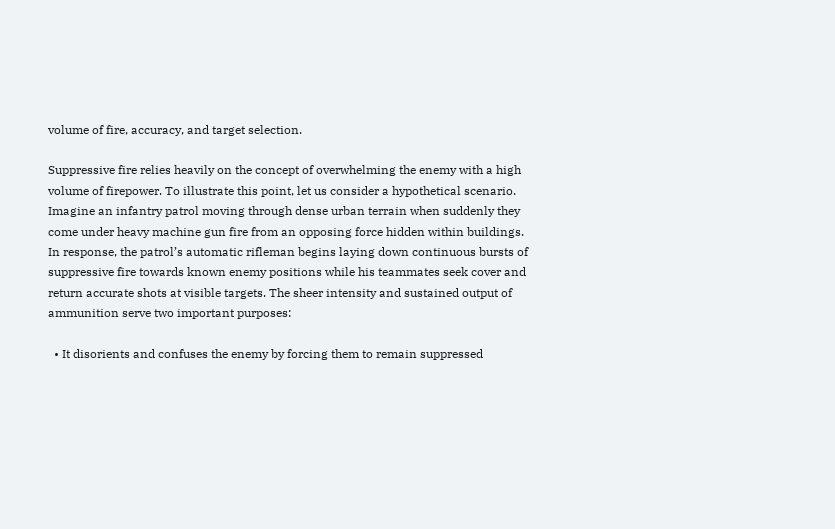volume of fire, accuracy, and target selection.

Suppressive fire relies heavily on the concept of overwhelming the enemy with a high volume of firepower. To illustrate this point, let us consider a hypothetical scenario. Imagine an infantry patrol moving through dense urban terrain when suddenly they come under heavy machine gun fire from an opposing force hidden within buildings. In response, the patrol’s automatic rifleman begins laying down continuous bursts of suppressive fire towards known enemy positions while his teammates seek cover and return accurate shots at visible targets. The sheer intensity and sustained output of ammunition serve two important purposes:

  • It disorients and confuses the enemy by forcing them to remain suppressed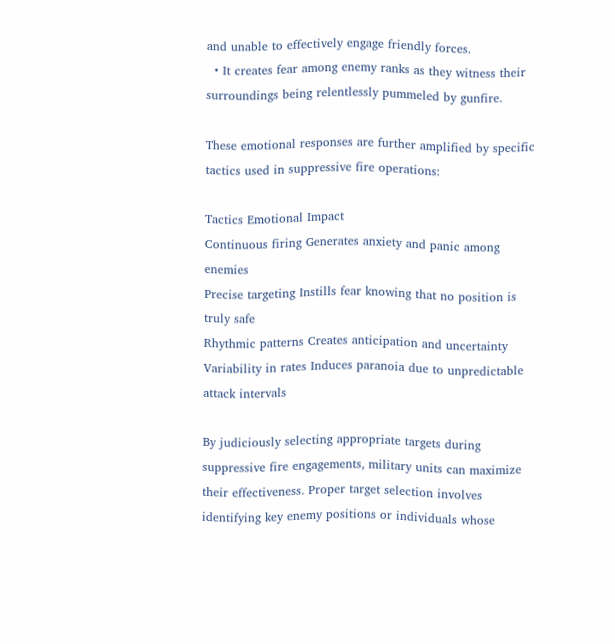and unable to effectively engage friendly forces.
  • It creates fear among enemy ranks as they witness their surroundings being relentlessly pummeled by gunfire.

These emotional responses are further amplified by specific tactics used in suppressive fire operations:

Tactics Emotional Impact
Continuous firing Generates anxiety and panic among enemies
Precise targeting Instills fear knowing that no position is truly safe
Rhythmic patterns Creates anticipation and uncertainty
Variability in rates Induces paranoia due to unpredictable attack intervals

By judiciously selecting appropriate targets during suppressive fire engagements, military units can maximize their effectiveness. Proper target selection involves identifying key enemy positions or individuals whose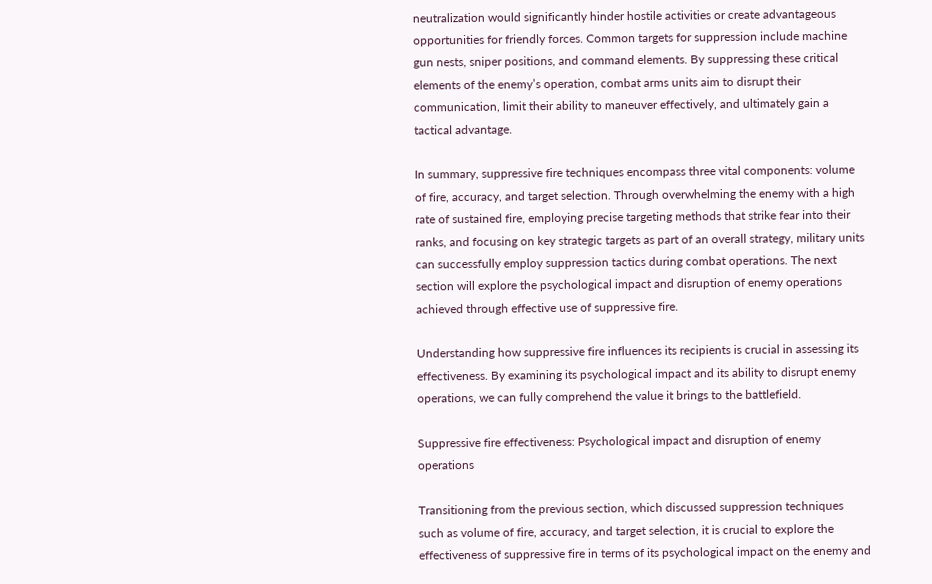neutralization would significantly hinder hostile activities or create advantageous opportunities for friendly forces. Common targets for suppression include machine gun nests, sniper positions, and command elements. By suppressing these critical elements of the enemy’s operation, combat arms units aim to disrupt their communication, limit their ability to maneuver effectively, and ultimately gain a tactical advantage.

In summary, suppressive fire techniques encompass three vital components: volume of fire, accuracy, and target selection. Through overwhelming the enemy with a high rate of sustained fire, employing precise targeting methods that strike fear into their ranks, and focusing on key strategic targets as part of an overall strategy, military units can successfully employ suppression tactics during combat operations. The next section will explore the psychological impact and disruption of enemy operations achieved through effective use of suppressive fire.

Understanding how suppressive fire influences its recipients is crucial in assessing its effectiveness. By examining its psychological impact and its ability to disrupt enemy operations, we can fully comprehend the value it brings to the battlefield.

Suppressive fire effectiveness: Psychological impact and disruption of enemy operations

Transitioning from the previous section, which discussed suppression techniques such as volume of fire, accuracy, and target selection, it is crucial to explore the effectiveness of suppressive fire in terms of its psychological impact on the enemy and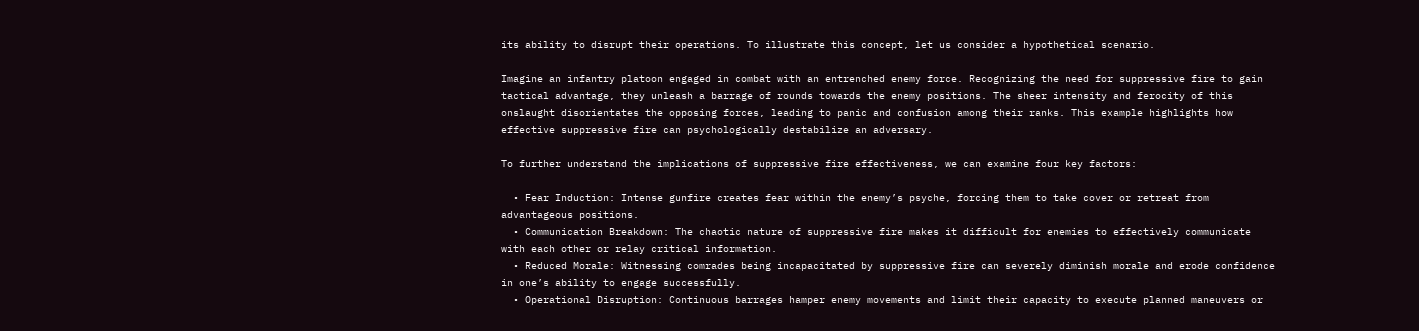its ability to disrupt their operations. To illustrate this concept, let us consider a hypothetical scenario.

Imagine an infantry platoon engaged in combat with an entrenched enemy force. Recognizing the need for suppressive fire to gain tactical advantage, they unleash a barrage of rounds towards the enemy positions. The sheer intensity and ferocity of this onslaught disorientates the opposing forces, leading to panic and confusion among their ranks. This example highlights how effective suppressive fire can psychologically destabilize an adversary.

To further understand the implications of suppressive fire effectiveness, we can examine four key factors:

  • Fear Induction: Intense gunfire creates fear within the enemy’s psyche, forcing them to take cover or retreat from advantageous positions.
  • Communication Breakdown: The chaotic nature of suppressive fire makes it difficult for enemies to effectively communicate with each other or relay critical information.
  • Reduced Morale: Witnessing comrades being incapacitated by suppressive fire can severely diminish morale and erode confidence in one’s ability to engage successfully.
  • Operational Disruption: Continuous barrages hamper enemy movements and limit their capacity to execute planned maneuvers or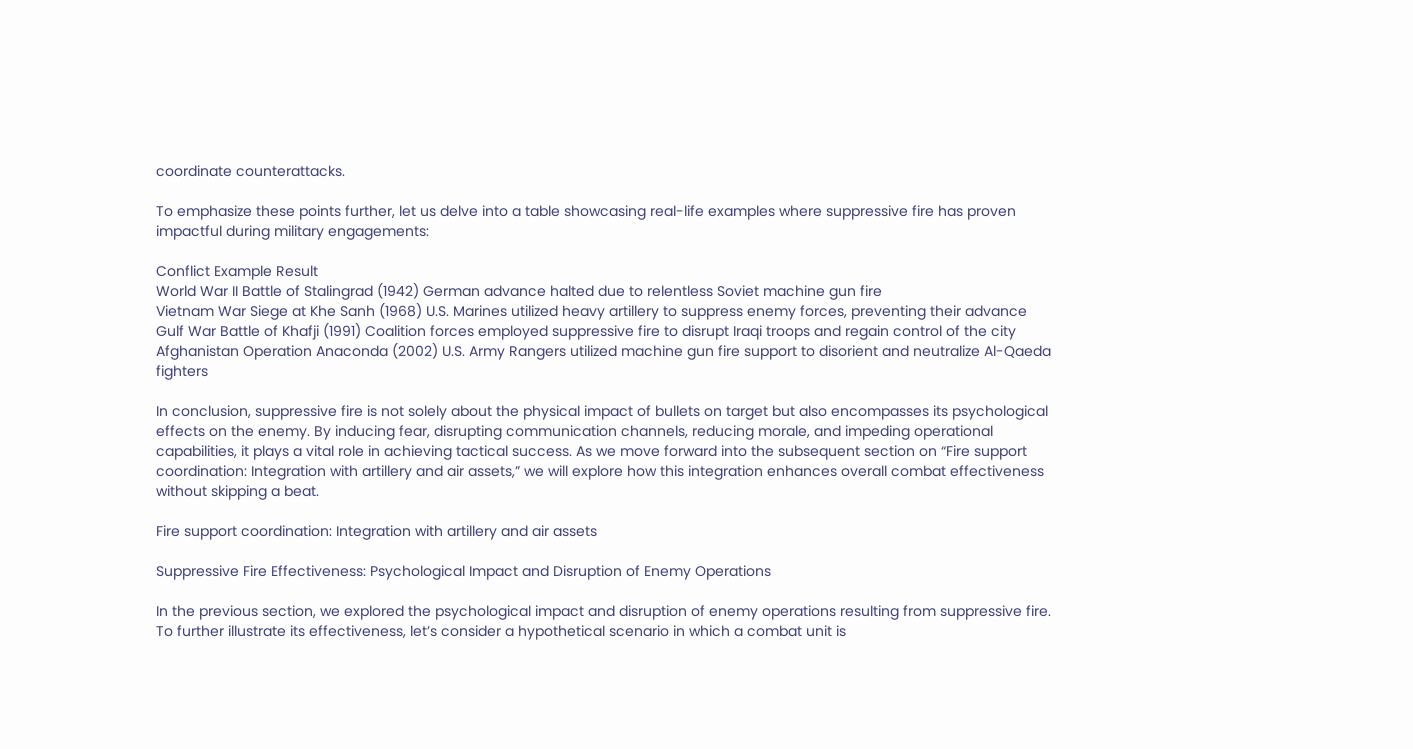coordinate counterattacks.

To emphasize these points further, let us delve into a table showcasing real-life examples where suppressive fire has proven impactful during military engagements:

Conflict Example Result
World War II Battle of Stalingrad (1942) German advance halted due to relentless Soviet machine gun fire
Vietnam War Siege at Khe Sanh (1968) U.S. Marines utilized heavy artillery to suppress enemy forces, preventing their advance
Gulf War Battle of Khafji (1991) Coalition forces employed suppressive fire to disrupt Iraqi troops and regain control of the city
Afghanistan Operation Anaconda (2002) U.S. Army Rangers utilized machine gun fire support to disorient and neutralize Al-Qaeda fighters

In conclusion, suppressive fire is not solely about the physical impact of bullets on target but also encompasses its psychological effects on the enemy. By inducing fear, disrupting communication channels, reducing morale, and impeding operational capabilities, it plays a vital role in achieving tactical success. As we move forward into the subsequent section on “Fire support coordination: Integration with artillery and air assets,” we will explore how this integration enhances overall combat effectiveness without skipping a beat.

Fire support coordination: Integration with artillery and air assets

Suppressive Fire Effectiveness: Psychological Impact and Disruption of Enemy Operations

In the previous section, we explored the psychological impact and disruption of enemy operations resulting from suppressive fire. To further illustrate its effectiveness, let’s consider a hypothetical scenario in which a combat unit is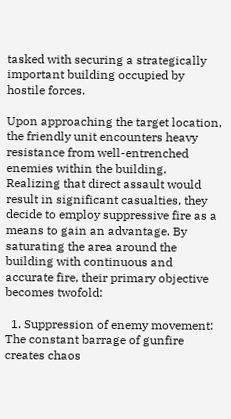tasked with securing a strategically important building occupied by hostile forces.

Upon approaching the target location, the friendly unit encounters heavy resistance from well-entrenched enemies within the building. Realizing that direct assault would result in significant casualties, they decide to employ suppressive fire as a means to gain an advantage. By saturating the area around the building with continuous and accurate fire, their primary objective becomes twofold:

  1. Suppression of enemy movement: The constant barrage of gunfire creates chaos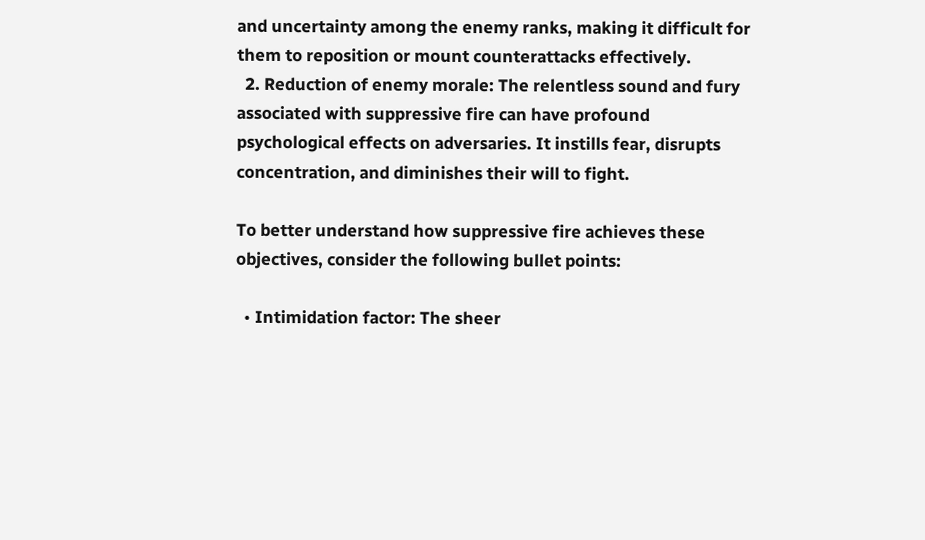and uncertainty among the enemy ranks, making it difficult for them to reposition or mount counterattacks effectively.
  2. Reduction of enemy morale: The relentless sound and fury associated with suppressive fire can have profound psychological effects on adversaries. It instills fear, disrupts concentration, and diminishes their will to fight.

To better understand how suppressive fire achieves these objectives, consider the following bullet points:

  • Intimidation factor: The sheer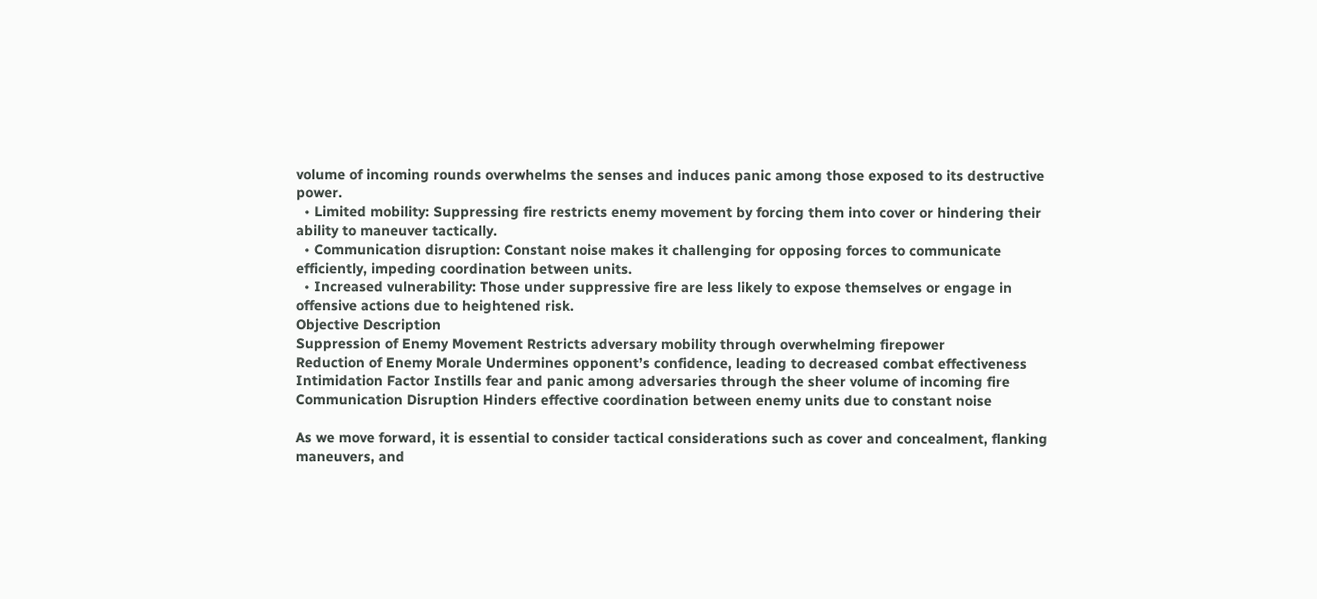volume of incoming rounds overwhelms the senses and induces panic among those exposed to its destructive power.
  • Limited mobility: Suppressing fire restricts enemy movement by forcing them into cover or hindering their ability to maneuver tactically.
  • Communication disruption: Constant noise makes it challenging for opposing forces to communicate efficiently, impeding coordination between units.
  • Increased vulnerability: Those under suppressive fire are less likely to expose themselves or engage in offensive actions due to heightened risk.
Objective Description
Suppression of Enemy Movement Restricts adversary mobility through overwhelming firepower
Reduction of Enemy Morale Undermines opponent’s confidence, leading to decreased combat effectiveness
Intimidation Factor Instills fear and panic among adversaries through the sheer volume of incoming fire
Communication Disruption Hinders effective coordination between enemy units due to constant noise

As we move forward, it is essential to consider tactical considerations such as cover and concealment, flanking maneuvers, and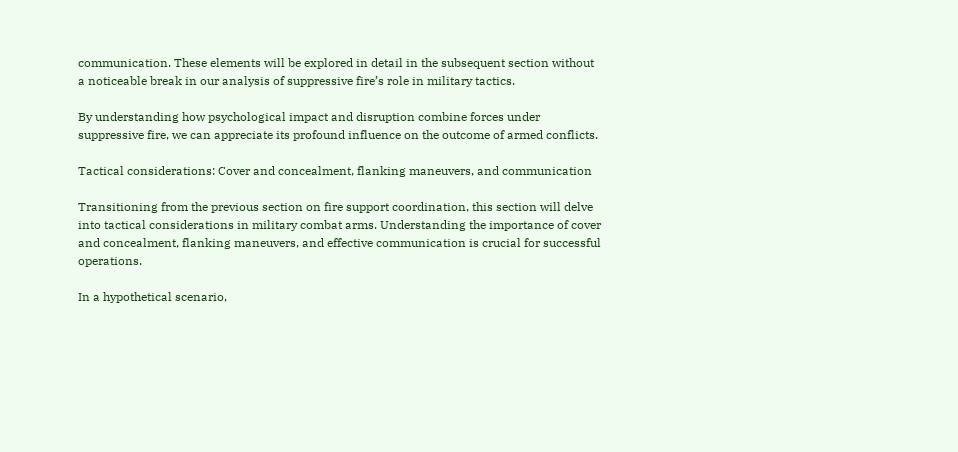communication. These elements will be explored in detail in the subsequent section without a noticeable break in our analysis of suppressive fire’s role in military tactics.

By understanding how psychological impact and disruption combine forces under suppressive fire, we can appreciate its profound influence on the outcome of armed conflicts.

Tactical considerations: Cover and concealment, flanking maneuvers, and communication

Transitioning from the previous section on fire support coordination, this section will delve into tactical considerations in military combat arms. Understanding the importance of cover and concealment, flanking maneuvers, and effective communication is crucial for successful operations.

In a hypothetical scenario,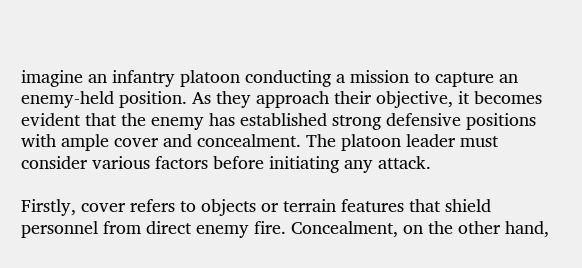imagine an infantry platoon conducting a mission to capture an enemy-held position. As they approach their objective, it becomes evident that the enemy has established strong defensive positions with ample cover and concealment. The platoon leader must consider various factors before initiating any attack.

Firstly, cover refers to objects or terrain features that shield personnel from direct enemy fire. Concealment, on the other hand,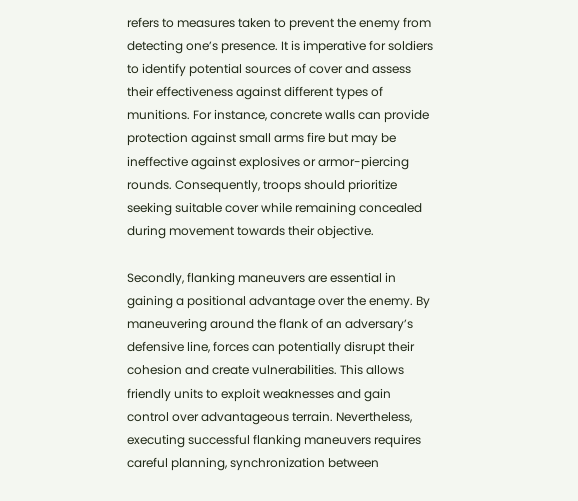refers to measures taken to prevent the enemy from detecting one’s presence. It is imperative for soldiers to identify potential sources of cover and assess their effectiveness against different types of munitions. For instance, concrete walls can provide protection against small arms fire but may be ineffective against explosives or armor-piercing rounds. Consequently, troops should prioritize seeking suitable cover while remaining concealed during movement towards their objective.

Secondly, flanking maneuvers are essential in gaining a positional advantage over the enemy. By maneuvering around the flank of an adversary’s defensive line, forces can potentially disrupt their cohesion and create vulnerabilities. This allows friendly units to exploit weaknesses and gain control over advantageous terrain. Nevertheless, executing successful flanking maneuvers requires careful planning, synchronization between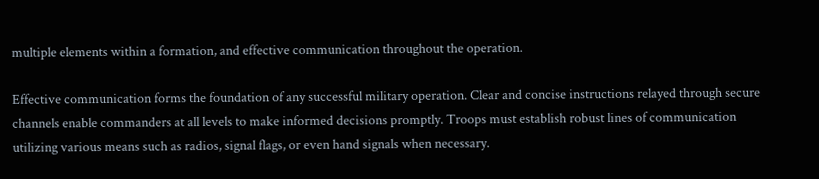multiple elements within a formation, and effective communication throughout the operation.

Effective communication forms the foundation of any successful military operation. Clear and concise instructions relayed through secure channels enable commanders at all levels to make informed decisions promptly. Troops must establish robust lines of communication utilizing various means such as radios, signal flags, or even hand signals when necessary.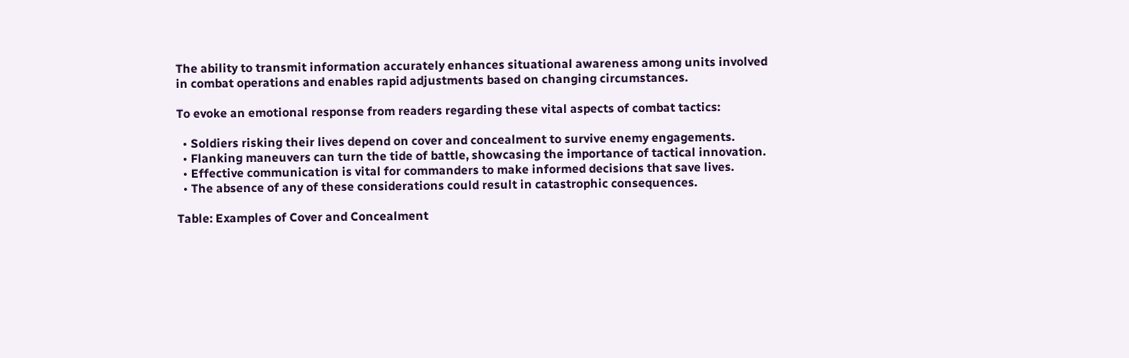The ability to transmit information accurately enhances situational awareness among units involved in combat operations and enables rapid adjustments based on changing circumstances.

To evoke an emotional response from readers regarding these vital aspects of combat tactics:

  • Soldiers risking their lives depend on cover and concealment to survive enemy engagements.
  • Flanking maneuvers can turn the tide of battle, showcasing the importance of tactical innovation.
  • Effective communication is vital for commanders to make informed decisions that save lives.
  • The absence of any of these considerations could result in catastrophic consequences.

Table: Examples of Cover and Concealment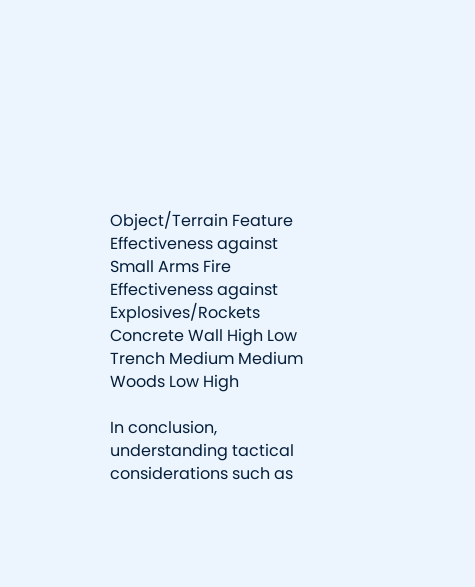Object/Terrain Feature Effectiveness against Small Arms Fire Effectiveness against Explosives/Rockets
Concrete Wall High Low
Trench Medium Medium
Woods Low High

In conclusion, understanding tactical considerations such as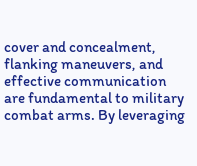cover and concealment, flanking maneuvers, and effective communication are fundamental to military combat arms. By leveraging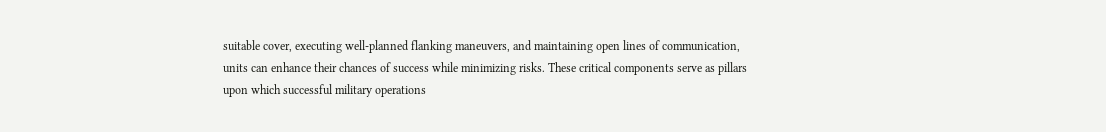suitable cover, executing well-planned flanking maneuvers, and maintaining open lines of communication, units can enhance their chances of success while minimizing risks. These critical components serve as pillars upon which successful military operations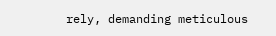rely, demanding meticulous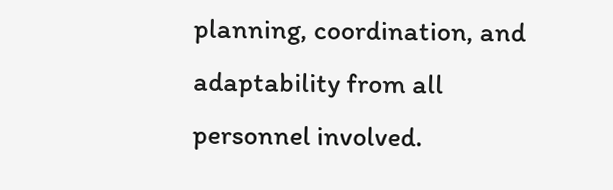planning, coordination, and adaptability from all personnel involved.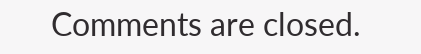Comments are closed.